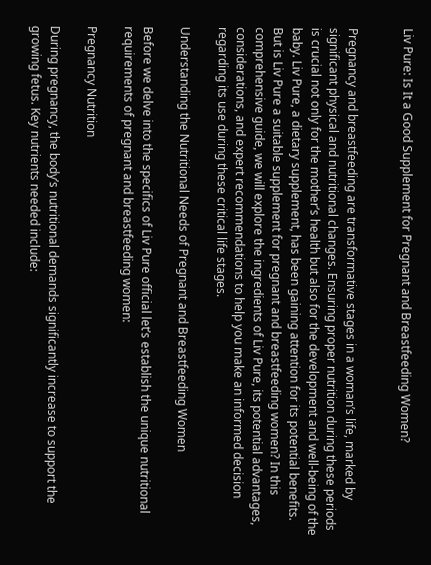Liv Pure: Is It a Good Supplement for Pregnant and Breastfeeding Women?


Pregnancy and breastfeeding are transformative stages in a woman’s life, marked by significant physical and nutritional changes. Ensuring proper nutrition during these periods is crucial not only for the mother’s health but also for the development and well-being of the baby. Liv Pure, a dietary supplement, has been gaining attention for its potential benefits. But is Liv Pure a suitable supplement for pregnant and breastfeeding women? In this comprehensive guide, we will explore the ingredients of Liv Pure, its potential advantages, considerations, and expert recommendations to help you make an informed decision regarding its use during these critical life stages.

Understanding the Nutritional Needs of Pregnant and Breastfeeding Women

Before we delve into the specifics of Liv Pure official let’s establish the unique nutritional requirements of pregnant and breastfeeding women:

Pregnancy Nutrition

During pregnancy, the body’s nutritional demands significantly increase to support the growing fetus. Key nutrients needed include: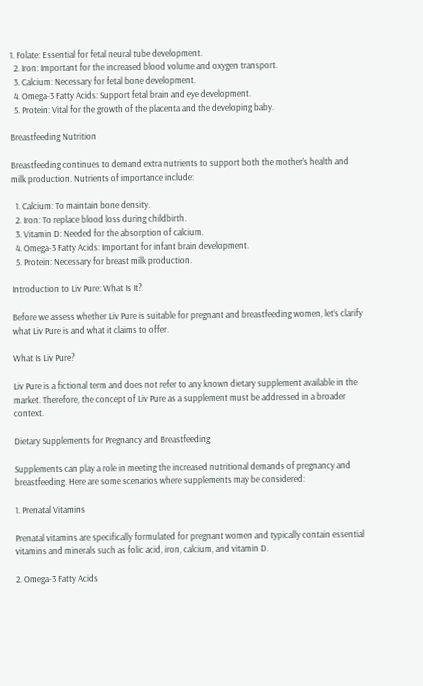1. Folate: Essential for fetal neural tube development.
  2. Iron: Important for the increased blood volume and oxygen transport.
  3. Calcium: Necessary for fetal bone development.
  4. Omega-3 Fatty Acids: Support fetal brain and eye development.
  5. Protein: Vital for the growth of the placenta and the developing baby.

Breastfeeding Nutrition

Breastfeeding continues to demand extra nutrients to support both the mother’s health and milk production. Nutrients of importance include:

  1. Calcium: To maintain bone density.
  2. Iron: To replace blood loss during childbirth.
  3. Vitamin D: Needed for the absorption of calcium.
  4. Omega-3 Fatty Acids: Important for infant brain development.
  5. Protein: Necessary for breast milk production.

Introduction to Liv Pure: What Is It?

Before we assess whether Liv Pure is suitable for pregnant and breastfeeding women, let’s clarify what Liv Pure is and what it claims to offer.

What Is Liv Pure?

Liv Pure is a fictional term and does not refer to any known dietary supplement available in the market. Therefore, the concept of Liv Pure as a supplement must be addressed in a broader context.

Dietary Supplements for Pregnancy and Breastfeeding

Supplements can play a role in meeting the increased nutritional demands of pregnancy and breastfeeding. Here are some scenarios where supplements may be considered:

1. Prenatal Vitamins

Prenatal vitamins are specifically formulated for pregnant women and typically contain essential vitamins and minerals such as folic acid, iron, calcium, and vitamin D.

2. Omega-3 Fatty Acids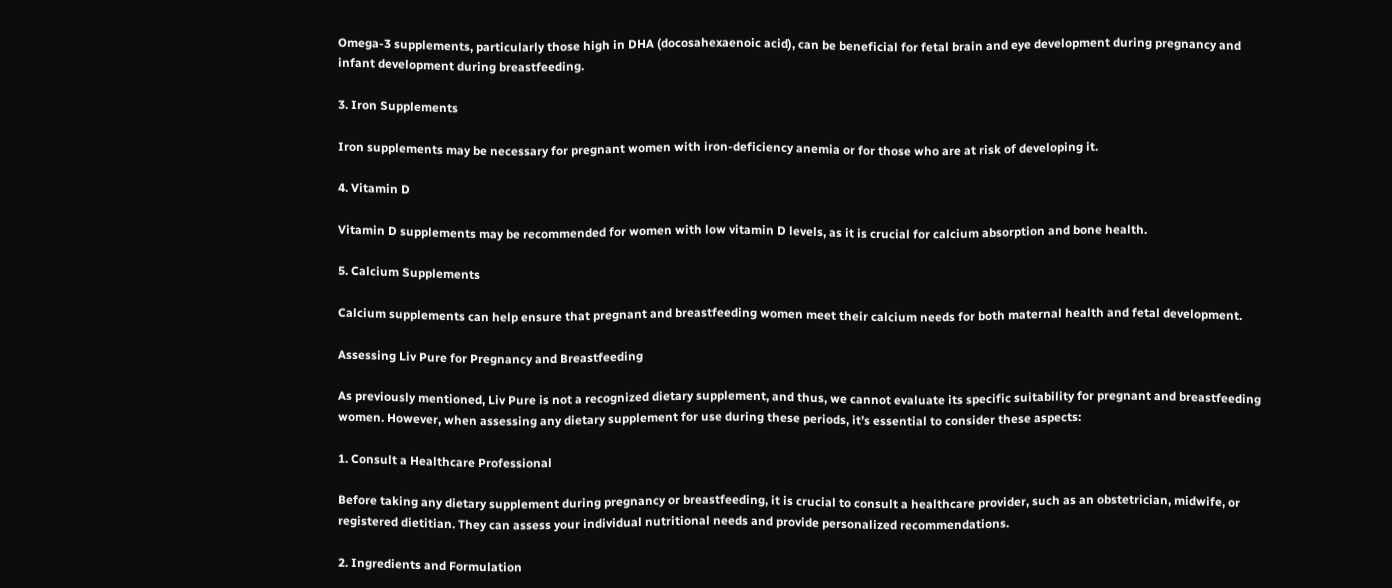Omega-3 supplements, particularly those high in DHA (docosahexaenoic acid), can be beneficial for fetal brain and eye development during pregnancy and infant development during breastfeeding.

3. Iron Supplements

Iron supplements may be necessary for pregnant women with iron-deficiency anemia or for those who are at risk of developing it.

4. Vitamin D

Vitamin D supplements may be recommended for women with low vitamin D levels, as it is crucial for calcium absorption and bone health.

5. Calcium Supplements

Calcium supplements can help ensure that pregnant and breastfeeding women meet their calcium needs for both maternal health and fetal development.

Assessing Liv Pure for Pregnancy and Breastfeeding

As previously mentioned, Liv Pure is not a recognized dietary supplement, and thus, we cannot evaluate its specific suitability for pregnant and breastfeeding women. However, when assessing any dietary supplement for use during these periods, it’s essential to consider these aspects:

1. Consult a Healthcare Professional

Before taking any dietary supplement during pregnancy or breastfeeding, it is crucial to consult a healthcare provider, such as an obstetrician, midwife, or registered dietitian. They can assess your individual nutritional needs and provide personalized recommendations.

2. Ingredients and Formulation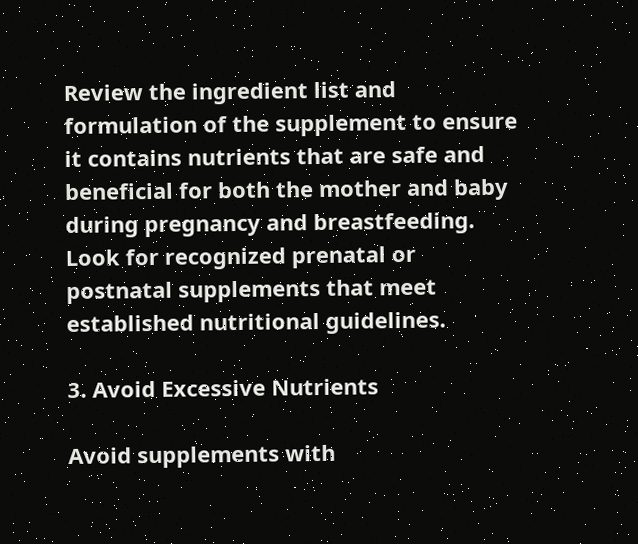Review the ingredient list and formulation of the supplement to ensure it contains nutrients that are safe and beneficial for both the mother and baby during pregnancy and breastfeeding. Look for recognized prenatal or postnatal supplements that meet established nutritional guidelines.

3. Avoid Excessive Nutrients

Avoid supplements with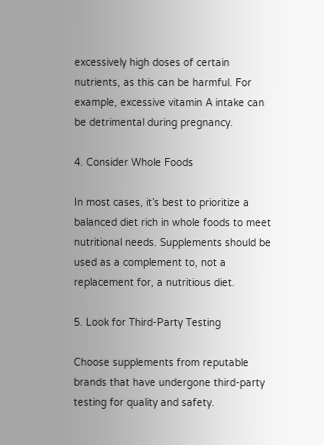excessively high doses of certain nutrients, as this can be harmful. For example, excessive vitamin A intake can be detrimental during pregnancy.

4. Consider Whole Foods

In most cases, it’s best to prioritize a balanced diet rich in whole foods to meet nutritional needs. Supplements should be used as a complement to, not a replacement for, a nutritious diet.

5. Look for Third-Party Testing

Choose supplements from reputable brands that have undergone third-party testing for quality and safety.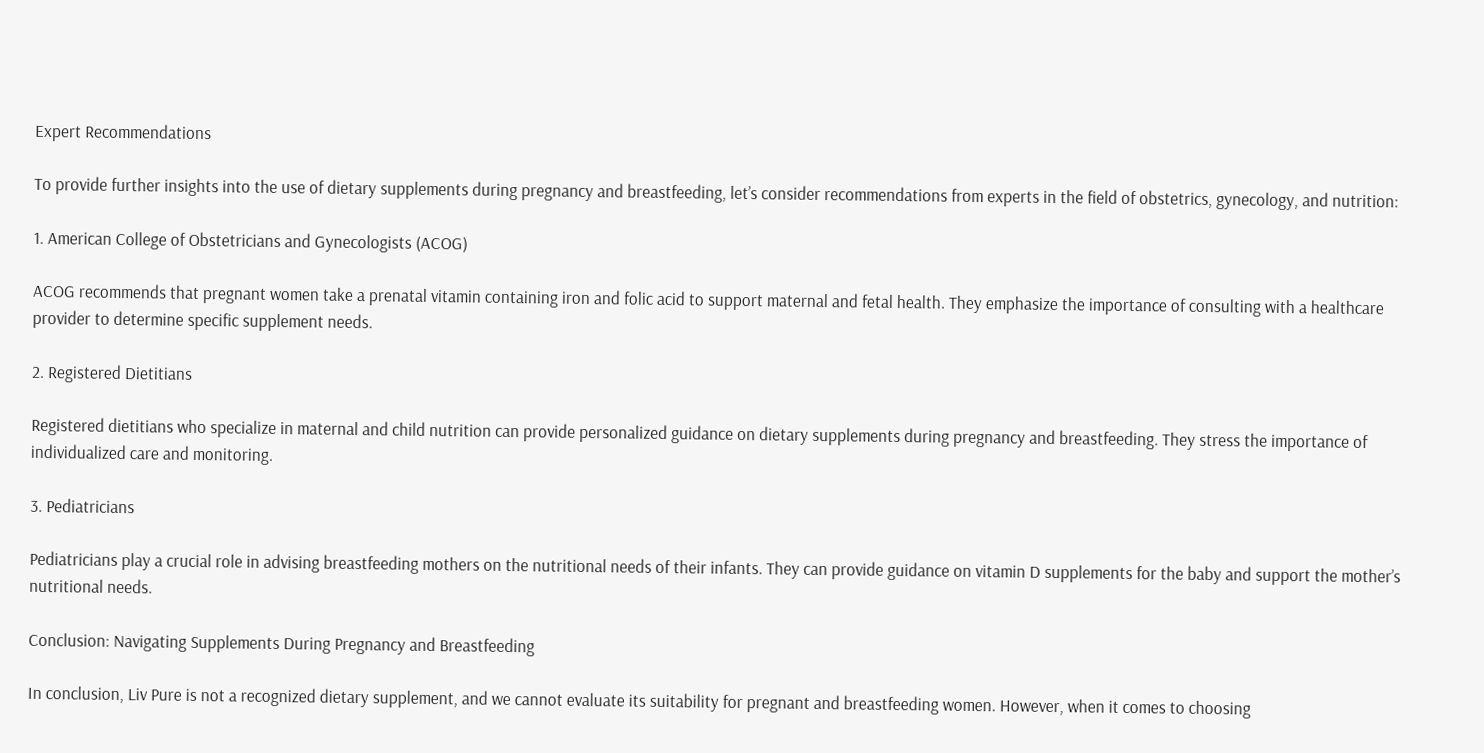Expert Recommendations

To provide further insights into the use of dietary supplements during pregnancy and breastfeeding, let’s consider recommendations from experts in the field of obstetrics, gynecology, and nutrition:

1. American College of Obstetricians and Gynecologists (ACOG)

ACOG recommends that pregnant women take a prenatal vitamin containing iron and folic acid to support maternal and fetal health. They emphasize the importance of consulting with a healthcare provider to determine specific supplement needs.

2. Registered Dietitians

Registered dietitians who specialize in maternal and child nutrition can provide personalized guidance on dietary supplements during pregnancy and breastfeeding. They stress the importance of individualized care and monitoring.

3. Pediatricians

Pediatricians play a crucial role in advising breastfeeding mothers on the nutritional needs of their infants. They can provide guidance on vitamin D supplements for the baby and support the mother’s nutritional needs.

Conclusion: Navigating Supplements During Pregnancy and Breastfeeding

In conclusion, Liv Pure is not a recognized dietary supplement, and we cannot evaluate its suitability for pregnant and breastfeeding women. However, when it comes to choosing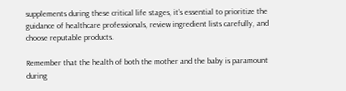supplements during these critical life stages, it’s essential to prioritize the guidance of healthcare professionals, review ingredient lists carefully, and choose reputable products.

Remember that the health of both the mother and the baby is paramount during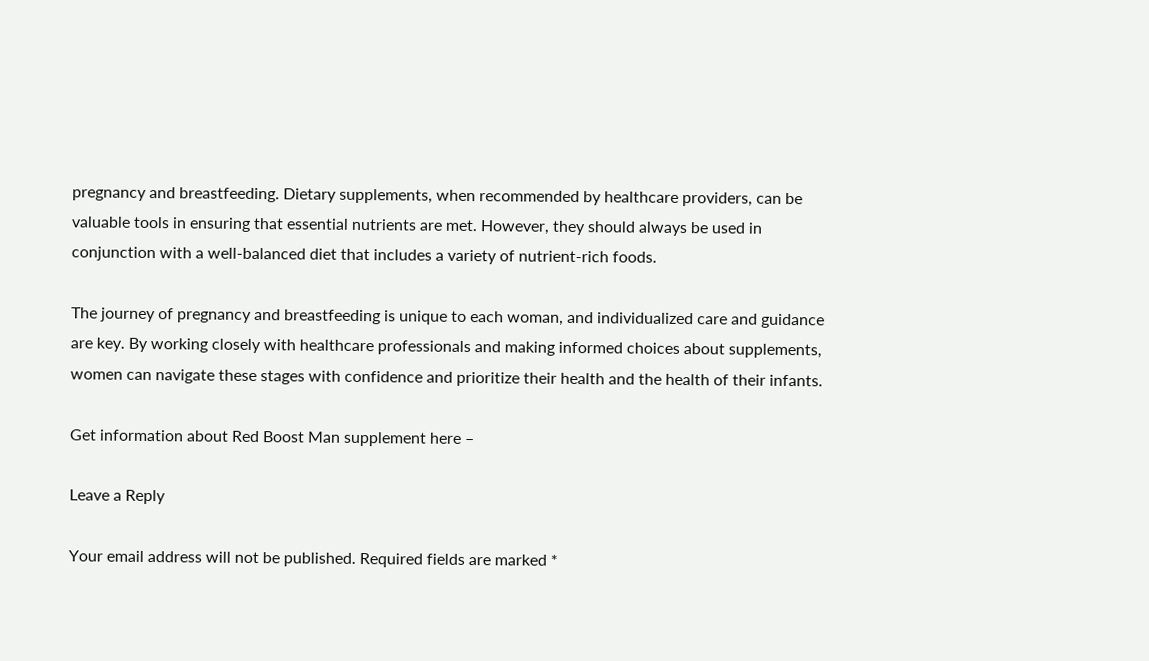pregnancy and breastfeeding. Dietary supplements, when recommended by healthcare providers, can be valuable tools in ensuring that essential nutrients are met. However, they should always be used in conjunction with a well-balanced diet that includes a variety of nutrient-rich foods.

The journey of pregnancy and breastfeeding is unique to each woman, and individualized care and guidance are key. By working closely with healthcare professionals and making informed choices about supplements, women can navigate these stages with confidence and prioritize their health and the health of their infants.

Get information about Red Boost Man supplement here –

Leave a Reply

Your email address will not be published. Required fields are marked *